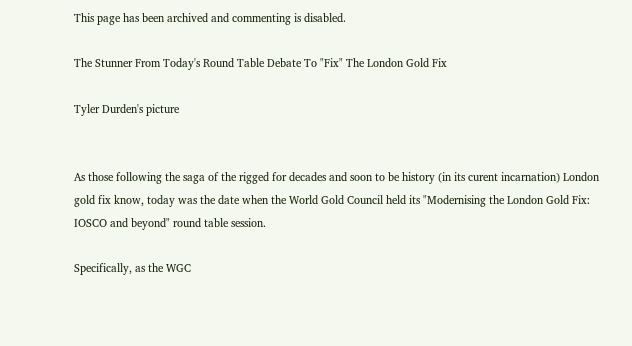This page has been archived and commenting is disabled.

The Stunner From Today's Round Table Debate To "Fix" The London Gold Fix

Tyler Durden's picture


As those following the saga of the rigged for decades and soon to be history (in its curent incarnation) London gold fix know, today was the date when the World Gold Council held its "Modernising the London Gold Fix: IOSCO and beyond" round table session.

Specifically, as the WGC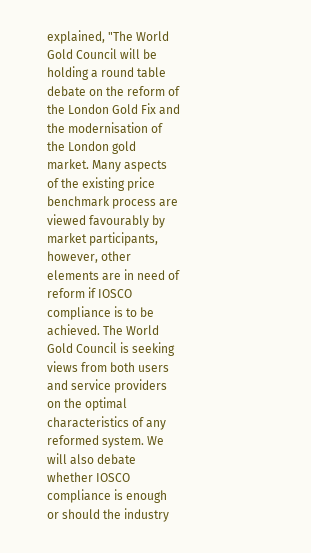explained, "The World Gold Council will be holding a round table debate on the reform of the London Gold Fix and the modernisation of the London gold market. Many aspects of the existing price benchmark process are viewed favourably by market participants, however, other elements are in need of reform if IOSCO compliance is to be achieved. The World Gold Council is seeking views from both users and service providers on the optimal characteristics of any reformed system. We will also debate whether IOSCO compliance is enough or should the industry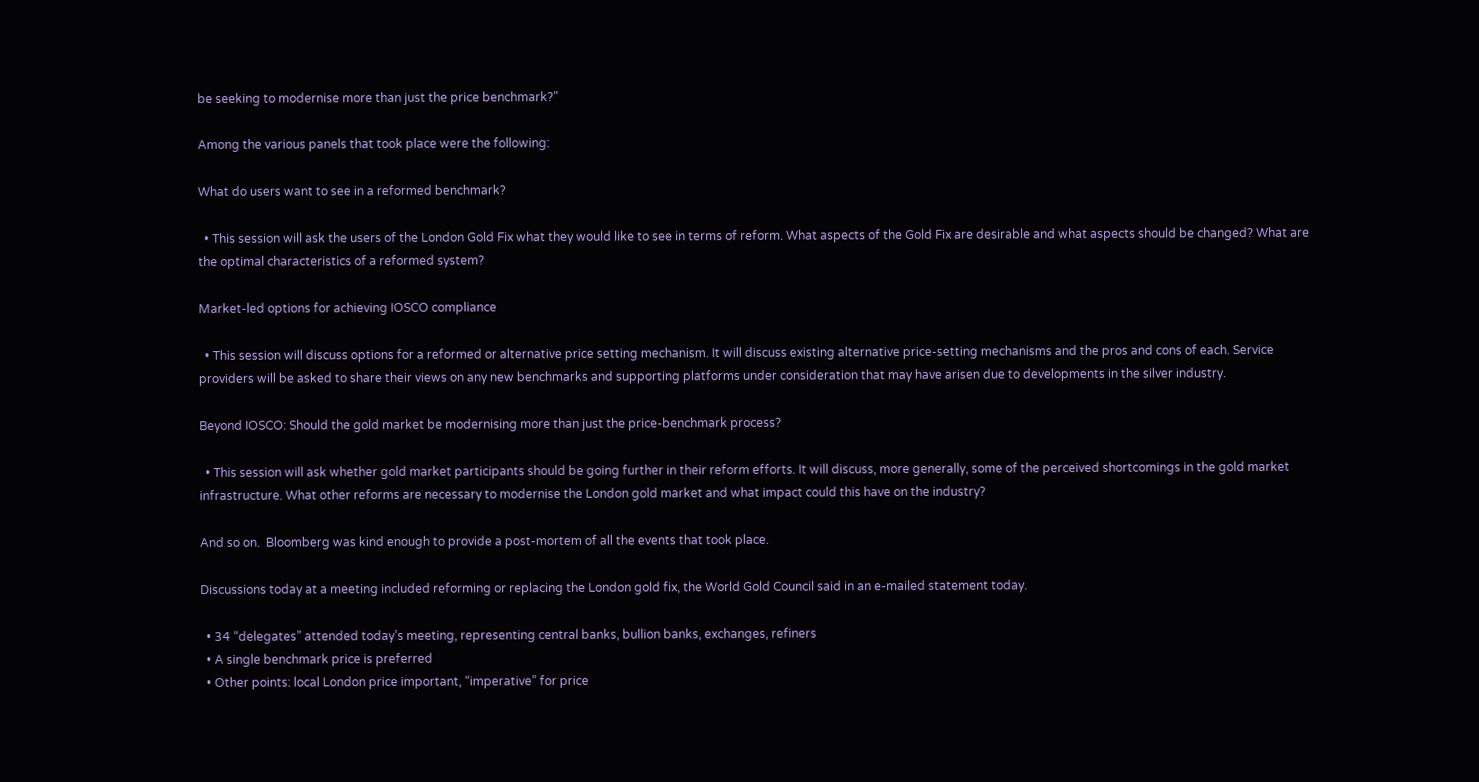be seeking to modernise more than just the price benchmark?"

Among the various panels that took place were the following:

What do users want to see in a reformed benchmark?

  • This session will ask the users of the London Gold Fix what they would like to see in terms of reform. What aspects of the Gold Fix are desirable and what aspects should be changed? What are the optimal characteristics of a reformed system?

Market-led options for achieving IOSCO compliance

  • This session will discuss options for a reformed or alternative price setting mechanism. It will discuss existing alternative price-setting mechanisms and the pros and cons of each. Service providers will be asked to share their views on any new benchmarks and supporting platforms under consideration that may have arisen due to developments in the silver industry.

Beyond IOSCO: Should the gold market be modernising more than just the price-benchmark process?

  • This session will ask whether gold market participants should be going further in their reform efforts. It will discuss, more generally, some of the perceived shortcomings in the gold market infrastructure. What other reforms are necessary to modernise the London gold market and what impact could this have on the industry?

And so on.  Bloomberg was kind enough to provide a post-mortem of all the events that took place.

Discussions today at a meeting included reforming or replacing the London gold fix, the World Gold Council said in an e-mailed statement today.

  • 34 “delegates” attended today’s meeting, representing central banks, bullion banks, exchanges, refiners
  • A single benchmark price is preferred
  • Other points: local London price important, “imperative” for price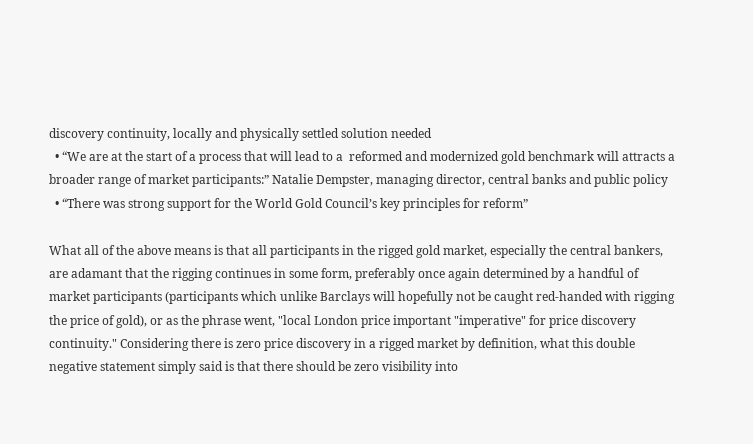discovery continuity, locally and physically settled solution needed
  • “We are at the start of a process that will lead to a  reformed and modernized gold benchmark will attracts a broader range of market participants:” Natalie Dempster, managing director, central banks and public policy
  • “There was strong support for the World Gold Council’s key principles for reform”

What all of the above means is that all participants in the rigged gold market, especially the central bankers, are adamant that the rigging continues in some form, preferably once again determined by a handful of market participants (participants which unlike Barclays will hopefully not be caught red-handed with rigging the price of gold), or as the phrase went, "local London price important "imperative" for price discovery continuity." Considering there is zero price discovery in a rigged market by definition, what this double negative statement simply said is that there should be zero visibility into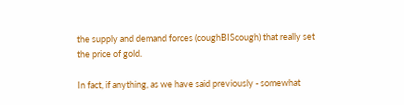the supply and demand forces (coughBIScough) that really set the price of gold.

In fact, if anything, as we have said previously - somewhat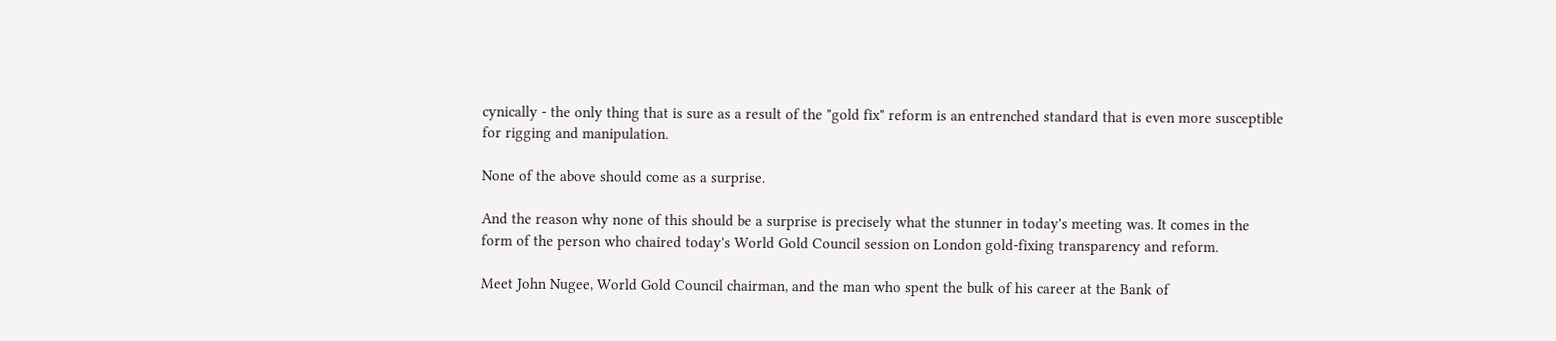cynically - the only thing that is sure as a result of the "gold fix" reform is an entrenched standard that is even more susceptible for rigging and manipulation.

None of the above should come as a surprise.

And the reason why none of this should be a surprise is precisely what the stunner in today's meeting was. It comes in the form of the person who chaired today's World Gold Council session on London gold-fixing transparency and reform.

Meet John Nugee, World Gold Council chairman, and the man who spent the bulk of his career at the Bank of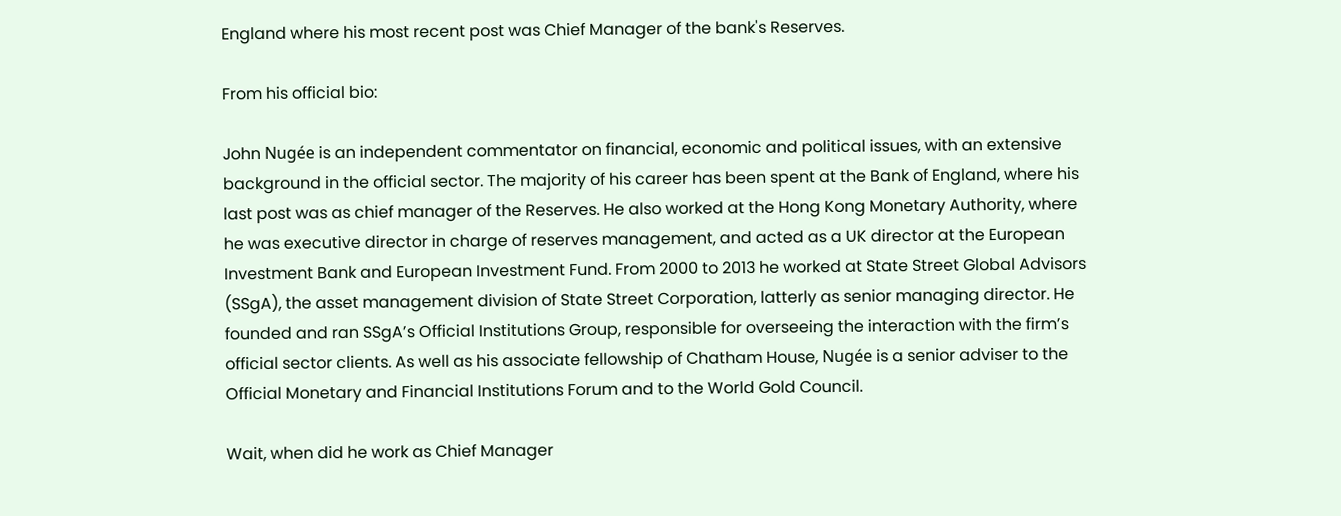England where his most recent post was Chief Manager of the bank's Reserves.

From his official bio:

John Nugée is an independent commentator on financial, economic and political issues, with an extensive background in the official sector. The majority of his career has been spent at the Bank of England, where his last post was as chief manager of the Reserves. He also worked at the Hong Kong Monetary Authority, where he was executive director in charge of reserves management, and acted as a UK director at the European Investment Bank and European Investment Fund. From 2000 to 2013 he worked at State Street Global Advisors (SSgA), the asset management division of State Street Corporation, latterly as senior managing director. He founded and ran SSgA’s Official Institutions Group, responsible for overseeing the interaction with the firm’s official sector clients. As well as his associate fellowship of Chatham House, Nugée is a senior adviser to the Official Monetary and Financial Institutions Forum and to the World Gold Council.

Wait, when did he work as Chief Manager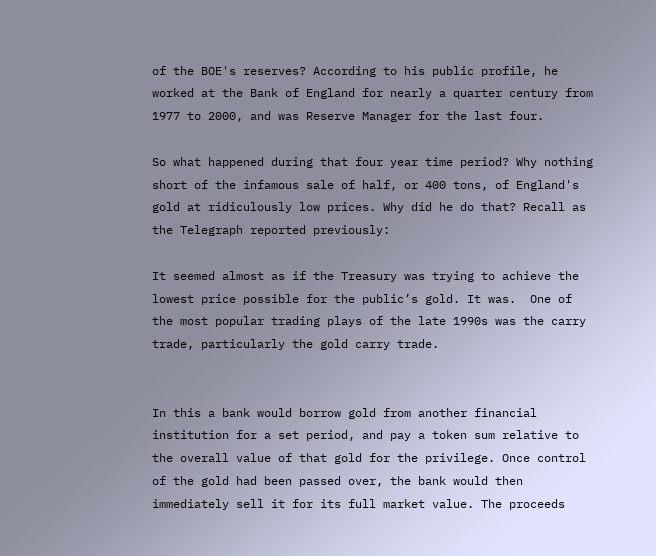of the BOE's reserves? According to his public profile, he worked at the Bank of England for nearly a quarter century from 1977 to 2000, and was Reserve Manager for the last four.

So what happened during that four year time period? Why nothing short of the infamous sale of half, or 400 tons, of England's gold at ridiculously low prices. Why did he do that? Recall as the Telegraph reported previously:

It seemed almost as if the Treasury was trying to achieve the lowest price possible for the public’s gold. It was.  One of the most popular trading plays of the late 1990s was the carry trade, particularly the gold carry trade.


In this a bank would borrow gold from another financial institution for a set period, and pay a token sum relative to the overall value of that gold for the privilege. Once control of the gold had been passed over, the bank would then immediately sell it for its full market value. The proceeds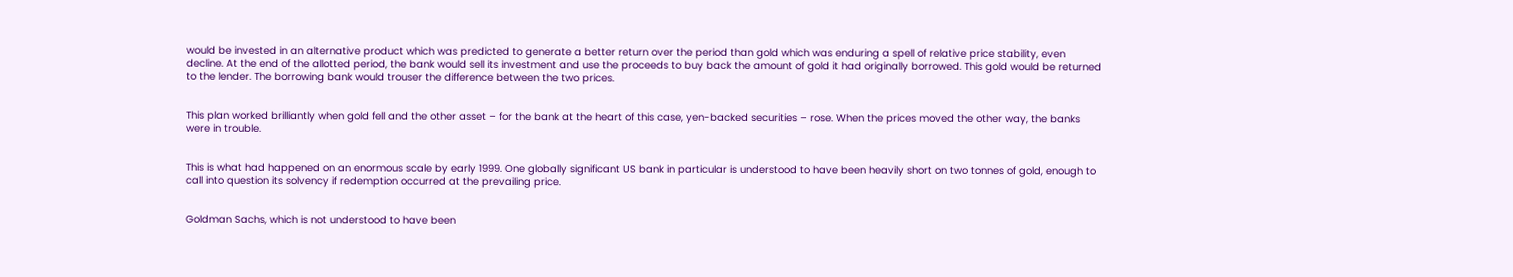would be invested in an alternative product which was predicted to generate a better return over the period than gold which was enduring a spell of relative price stability, even decline. At the end of the allotted period, the bank would sell its investment and use the proceeds to buy back the amount of gold it had originally borrowed. This gold would be returned to the lender. The borrowing bank would trouser the difference between the two prices.


This plan worked brilliantly when gold fell and the other asset – for the bank at the heart of this case, yen-backed securities – rose. When the prices moved the other way, the banks were in trouble.


This is what had happened on an enormous scale by early 1999. One globally significant US bank in particular is understood to have been heavily short on two tonnes of gold, enough to call into question its solvency if redemption occurred at the prevailing price.


Goldman Sachs, which is not understood to have been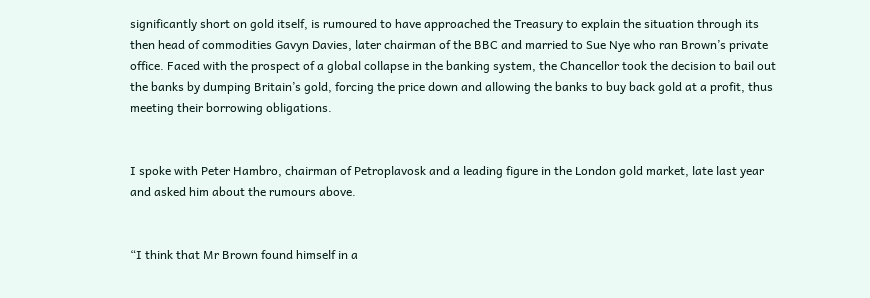significantly short on gold itself, is rumoured to have approached the Treasury to explain the situation through its then head of commodities Gavyn Davies, later chairman of the BBC and married to Sue Nye who ran Brown’s private office. Faced with the prospect of a global collapse in the banking system, the Chancellor took the decision to bail out the banks by dumping Britain’s gold, forcing the price down and allowing the banks to buy back gold at a profit, thus meeting their borrowing obligations.


I spoke with Peter Hambro, chairman of Petroplavosk and a leading figure in the London gold market, late last year and asked him about the rumours above.


“I think that Mr Brown found himself in a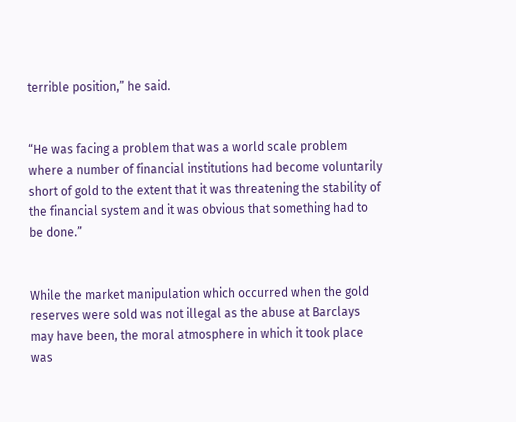terrible position,” he said.


“He was facing a problem that was a world scale problem where a number of financial institutions had become voluntarily short of gold to the extent that it was threatening the stability of the financial system and it was obvious that something had to be done.”


While the market manipulation which occurred when the gold reserves were sold was not illegal as the abuse at Barclays may have been, the moral atmosphere in which it took place was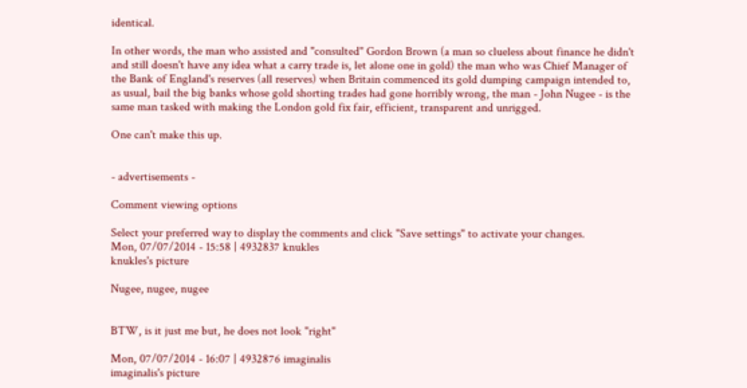identical.

In other words, the man who assisted and "consulted" Gordon Brown (a man so clueless about finance he didn't and still doesn't have any idea what a carry trade is, let alone one in gold) the man who was Chief Manager of the Bank of England's reserves (all reserves) when Britain commenced its gold dumping campaign intended to, as usual, bail the big banks whose gold shorting trades had gone horribly wrong, the man - John Nugee - is the same man tasked with making the London gold fix fair, efficient, transparent and unrigged.

One can't make this up.


- advertisements -

Comment viewing options

Select your preferred way to display the comments and click "Save settings" to activate your changes.
Mon, 07/07/2014 - 15:58 | 4932837 knukles
knukles's picture

Nugee, nugee, nugee


BTW, is it just me but, he does not look "right"

Mon, 07/07/2014 - 16:07 | 4932876 imaginalis
imaginalis's picture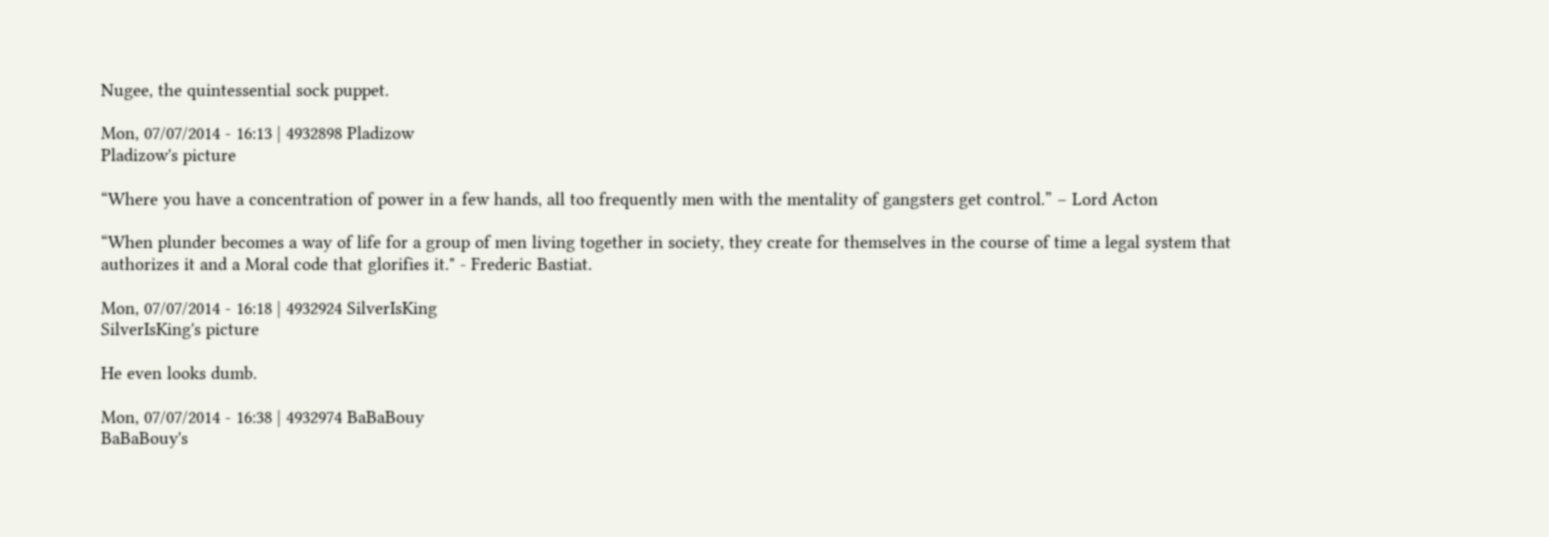Nugee, the quintessential sock puppet.

Mon, 07/07/2014 - 16:13 | 4932898 Pladizow
Pladizow's picture

“Where you have a concentration of power in a few hands, all too frequently men with the mentality of gangsters get control.” – Lord Acton

“When plunder becomes a way of life for a group of men living together in society, they create for themselves in the course of time a legal system that authorizes it and a Moral code that glorifies it." - Frederic Bastiat.

Mon, 07/07/2014 - 16:18 | 4932924 SilverIsKing
SilverIsKing's picture

He even looks dumb.

Mon, 07/07/2014 - 16:38 | 4932974 BaBaBouy
BaBaBouy's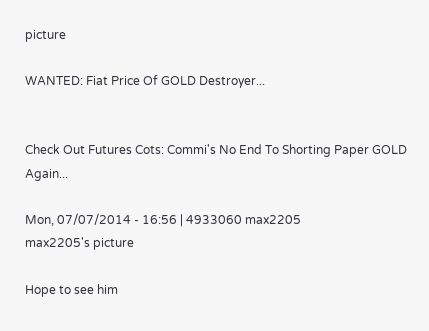picture

WANTED: Fiat Price Of GOLD Destroyer...


Check Out Futures Cots: Commi's No End To Shorting Paper GOLD Again...

Mon, 07/07/2014 - 16:56 | 4933060 max2205
max2205's picture

Hope to see him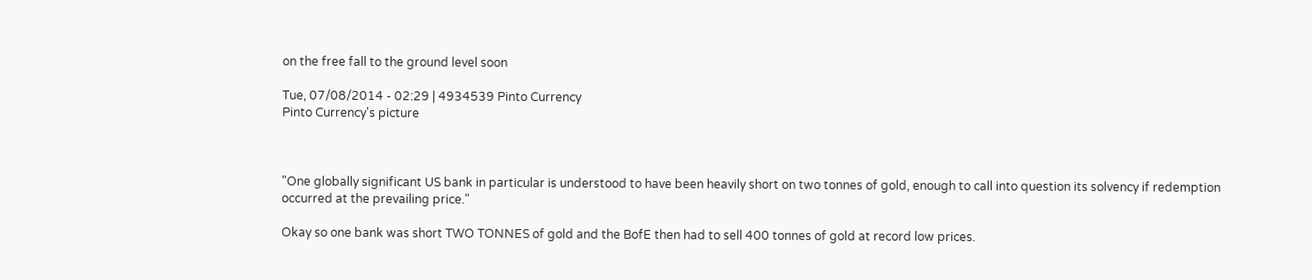on the free fall to the ground level soon

Tue, 07/08/2014 - 02:29 | 4934539 Pinto Currency
Pinto Currency's picture



"One globally significant US bank in particular is understood to have been heavily short on two tonnes of gold, enough to call into question its solvency if redemption occurred at the prevailing price."

Okay so one bank was short TWO TONNES of gold and the BofE then had to sell 400 tonnes of gold at record low prices.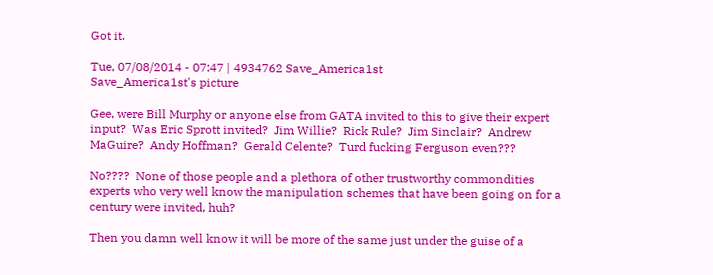Got it.

Tue, 07/08/2014 - 07:47 | 4934762 Save_America1st
Save_America1st's picture

Gee, were Bill Murphy or anyone else from GATA invited to this to give their expert input?  Was Eric Sprott invited?  Jim Willie?  Rick Rule?  Jim Sinclair?  Andrew MaGuire?  Andy Hoffman?  Gerald Celente?  Turd fucking Ferguson even???

No????  None of those people and a plethora of other trustworthy commondities experts who very well know the manipulation schemes that have been going on for a century were invited, huh?

Then you damn well know it will be more of the same just under the guise of a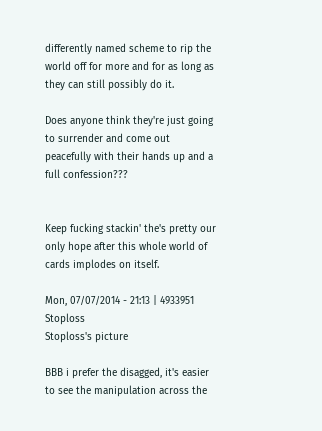differently named scheme to rip the world off for more and for as long as they can still possibly do it.

Does anyone think they're just going to surrender and come out peacefully with their hands up and a full confession???


Keep fucking stackin' the's pretty our only hope after this whole world of cards implodes on itself.

Mon, 07/07/2014 - 21:13 | 4933951 Stoploss
Stoploss's picture

BBB i prefer the disagged, it's easier to see the manipulation across the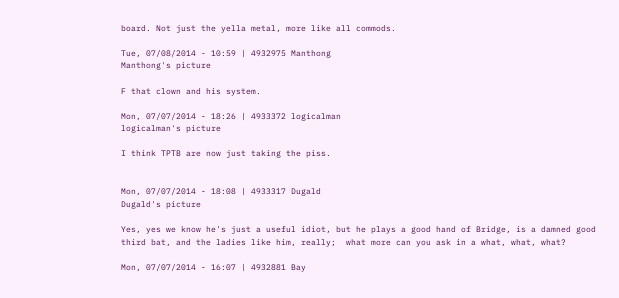board. Not just the yella metal, more like all commods.

Tue, 07/08/2014 - 10:59 | 4932975 Manthong
Manthong's picture

F that clown and his system.

Mon, 07/07/2014 - 18:26 | 4933372 logicalman
logicalman's picture

I think TPTB are now just taking the piss.


Mon, 07/07/2014 - 18:08 | 4933317 Dugald
Dugald's picture

Yes, yes we know he's just a useful idiot, but he plays a good hand of Bridge, is a damned good third bat, and the ladies like him, really;  what more can you ask in a what, what, what?

Mon, 07/07/2014 - 16:07 | 4932881 Bay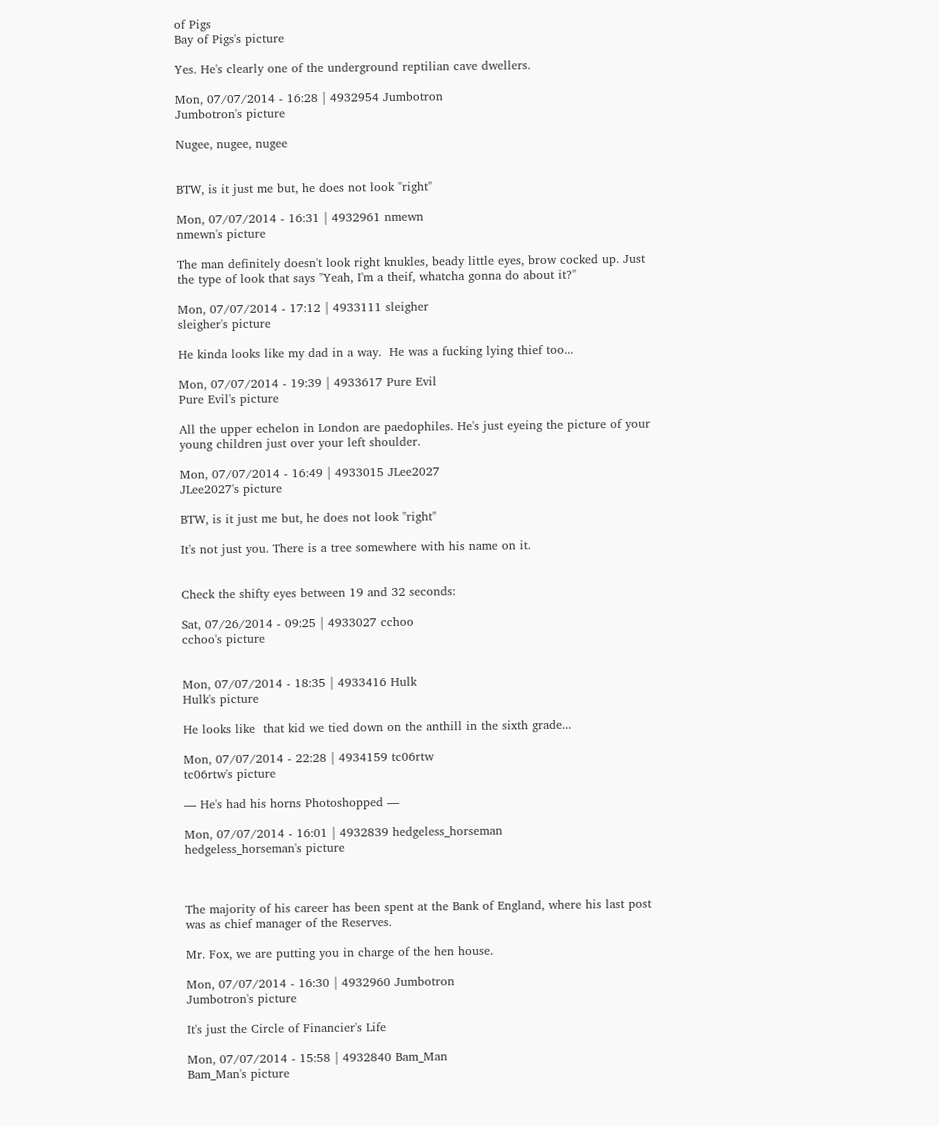of Pigs
Bay of Pigs's picture

Yes. He's clearly one of the underground reptilian cave dwellers.

Mon, 07/07/2014 - 16:28 | 4932954 Jumbotron
Jumbotron's picture

Nugee, nugee, nugee


BTW, is it just me but, he does not look "right"

Mon, 07/07/2014 - 16:31 | 4932961 nmewn
nmewn's picture

The man definitely doesn't look right knukles, beady little eyes, brow cocked up. Just the type of look that says "Yeah, I'm a theif, whatcha gonna do about it?"

Mon, 07/07/2014 - 17:12 | 4933111 sleigher
sleigher's picture

He kinda looks like my dad in a way.  He was a fucking lying thief too...

Mon, 07/07/2014 - 19:39 | 4933617 Pure Evil
Pure Evil's picture

All the upper echelon in London are paedophiles. He's just eyeing the picture of your young children just over your left shoulder.

Mon, 07/07/2014 - 16:49 | 4933015 JLee2027
JLee2027's picture

BTW, is it just me but, he does not look "right"

It's not just you. There is a tree somewhere with his name on it.


Check the shifty eyes between 19 and 32 seconds:

Sat, 07/26/2014 - 09:25 | 4933027 cchoo
cchoo's picture


Mon, 07/07/2014 - 18:35 | 4933416 Hulk
Hulk's picture

He looks like  that kid we tied down on the anthill in the sixth grade...

Mon, 07/07/2014 - 22:28 | 4934159 tc06rtw
tc06rtw's picture

— He's had his horns Photoshopped —

Mon, 07/07/2014 - 16:01 | 4932839 hedgeless_horseman
hedgeless_horseman's picture



The majority of his career has been spent at the Bank of England, where his last post was as chief manager of the Reserves.

Mr. Fox, we are putting you in charge of the hen house.

Mon, 07/07/2014 - 16:30 | 4932960 Jumbotron
Jumbotron's picture

It's just the Circle of Financier's Life

Mon, 07/07/2014 - 15:58 | 4932840 Bam_Man
Bam_Man's picture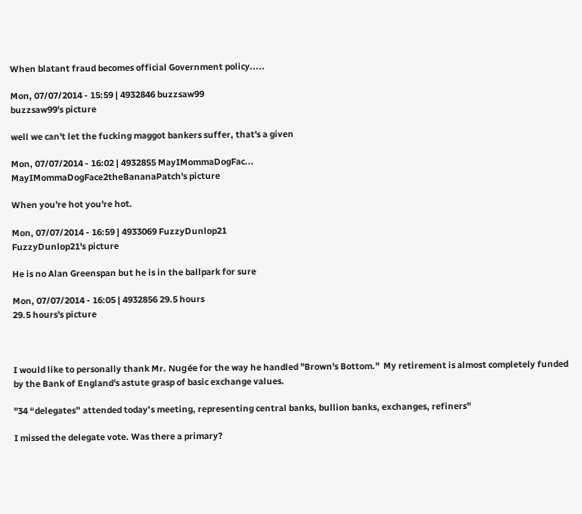When blatant fraud becomes official Government policy.....

Mon, 07/07/2014 - 15:59 | 4932846 buzzsaw99
buzzsaw99's picture

well we can't let the fucking maggot bankers suffer, that's a given

Mon, 07/07/2014 - 16:02 | 4932855 MayIMommaDogFac...
MayIMommaDogFace2theBananaPatch's picture

When you're hot you're hot.

Mon, 07/07/2014 - 16:59 | 4933069 FuzzyDunlop21
FuzzyDunlop21's picture

He is no Alan Greenspan but he is in the ballpark for sure

Mon, 07/07/2014 - 16:05 | 4932856 29.5 hours
29.5 hours's picture



I would like to personally thank Mr. Nugée for the way he handled "Brown's Bottom."  My retirement is almost completely funded by the Bank of England's astute grasp of basic exchange values.

"34 “delegates” attended today’s meeting, representing central banks, bullion banks, exchanges, refiners"

I missed the delegate vote. Was there a primary?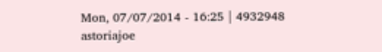Mon, 07/07/2014 - 16:25 | 4932948 astoriajoe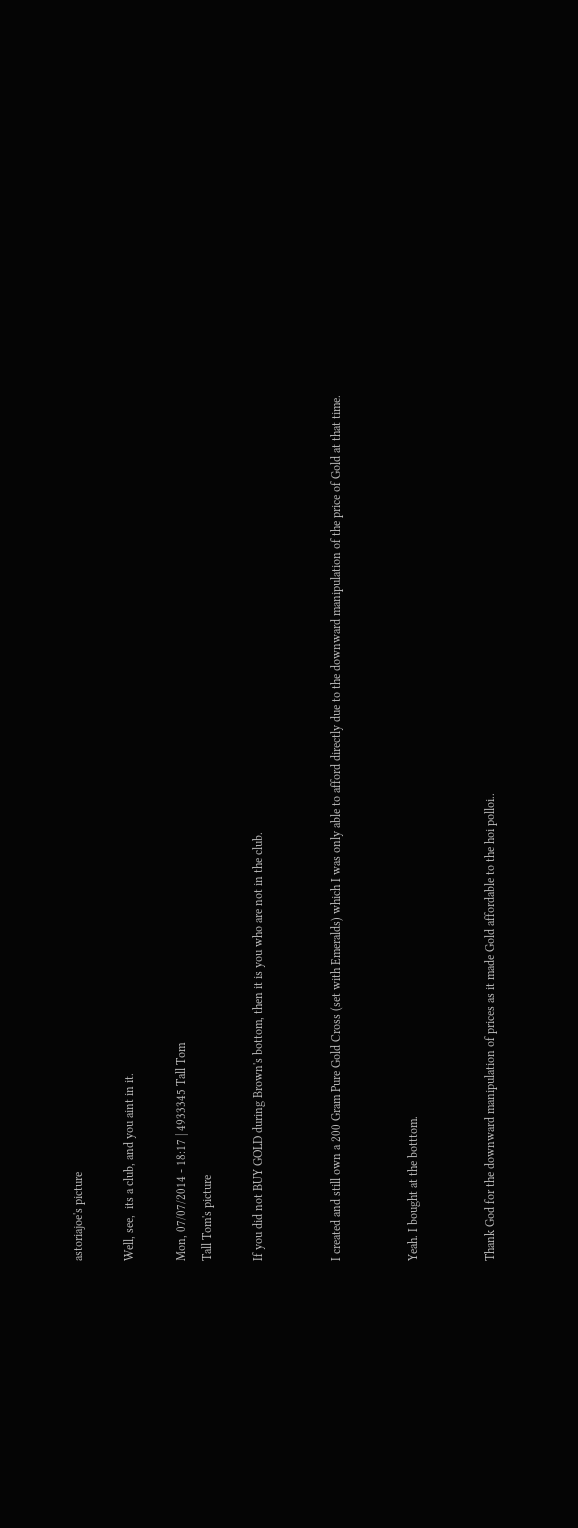astoriajoe's picture

Well, see,  its a club, and you aint in it.

Mon, 07/07/2014 - 18:17 | 4933345 Tall Tom
Tall Tom's picture

If you did not BUY GOLD during Brown's bottom, then it is you who are not in the club.


I created and still own a 200 Gram Pure Gold Cross (set with Emeralds) which I was only able to afford directly due to the downward manipulation of the price of Gold at that time.


Yeah. I bought at the botttom.


Thank God for the downward manipulation of prices as it made Gold affordable to the hoi polloi..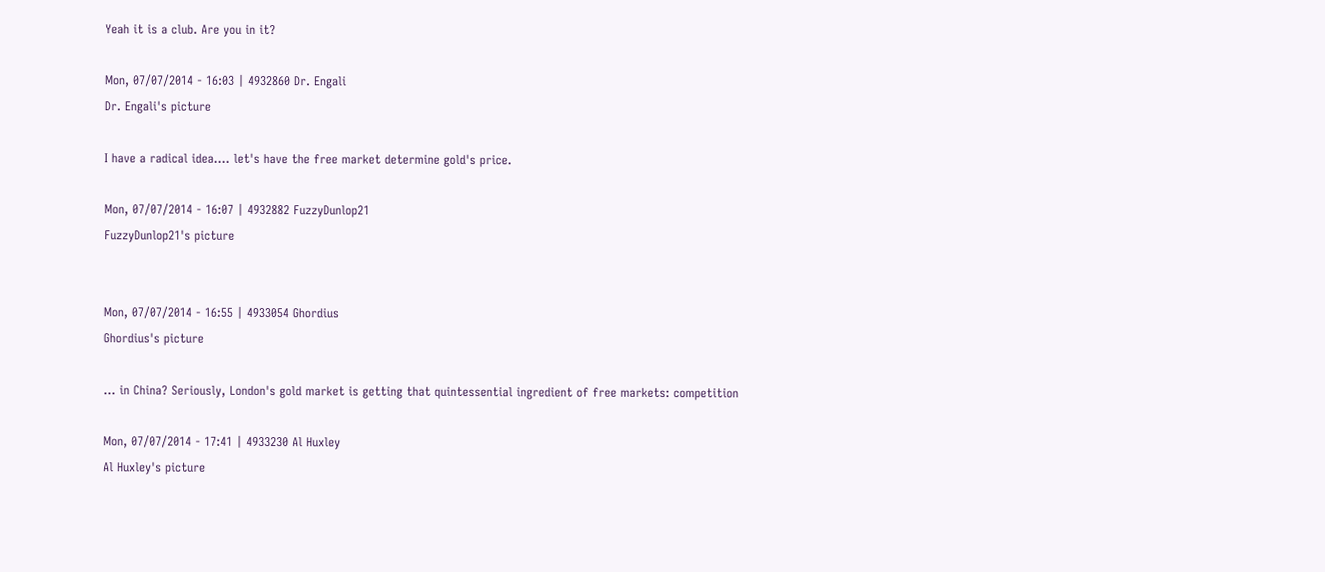Yeah it is a club. Are you in it?

Mon, 07/07/2014 - 16:03 | 4932860 Dr. Engali
Dr. Engali's picture

I have a radical idea.... let's have the free market determine gold's price.

Mon, 07/07/2014 - 16:07 | 4932882 FuzzyDunlop21
FuzzyDunlop21's picture


Mon, 07/07/2014 - 16:55 | 4933054 Ghordius
Ghordius's picture

... in China? Seriously, London's gold market is getting that quintessential ingredient of free markets: competition

Mon, 07/07/2014 - 17:41 | 4933230 Al Huxley
Al Huxley's picture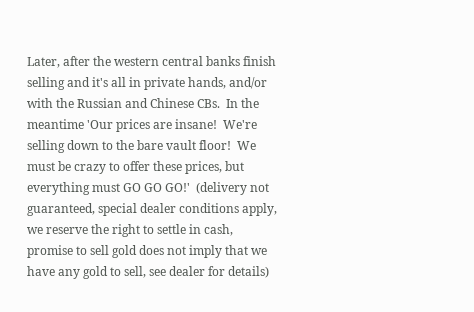Later, after the western central banks finish selling and it's all in private hands, and/or with the Russian and Chinese CBs.  In the meantime 'Our prices are insane!  We're selling down to the bare vault floor!  We must be crazy to offer these prices, but everything must GO GO GO!'  (delivery not guaranteed, special dealer conditions apply, we reserve the right to settle in cash, promise to sell gold does not imply that we have any gold to sell, see dealer for details)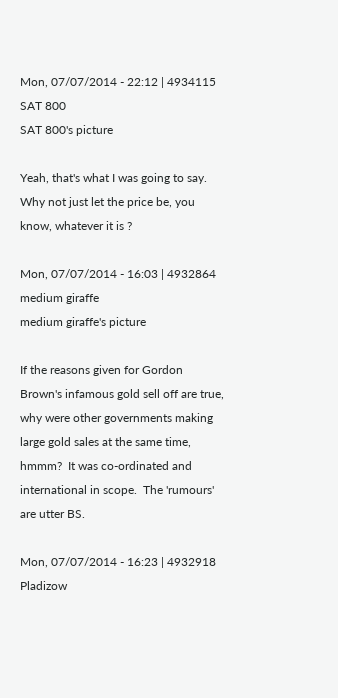Mon, 07/07/2014 - 22:12 | 4934115 SAT 800
SAT 800's picture

Yeah, that's what I was going to say. Why not just let the price be, you know, whatever it is ?

Mon, 07/07/2014 - 16:03 | 4932864 medium giraffe
medium giraffe's picture

If the reasons given for Gordon Brown's infamous gold sell off are true, why were other governments making large gold sales at the same time, hmmm?  It was co-ordinated and international in scope.  The 'rumours' are utter BS.

Mon, 07/07/2014 - 16:23 | 4932918 Pladizow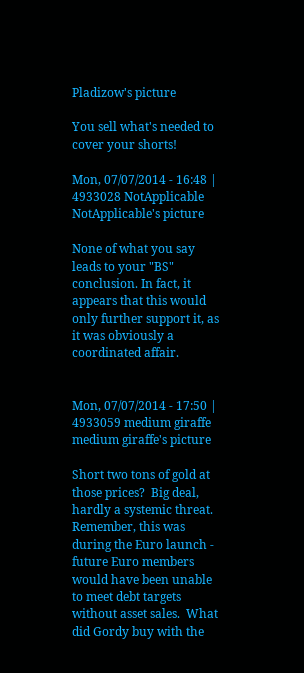Pladizow's picture

You sell what's needed to cover your shorts!

Mon, 07/07/2014 - 16:48 | 4933028 NotApplicable
NotApplicable's picture

None of what you say leads to your "BS" conclusion. In fact, it appears that this would only further support it, as it was obviously a coordinated affair.


Mon, 07/07/2014 - 17:50 | 4933059 medium giraffe
medium giraffe's picture

Short two tons of gold at those prices?  Big deal, hardly a systemic threat.  Remember, this was during the Euro launch -  future Euro members would have been unable to meet debt targets without asset sales.  What did Gordy buy with the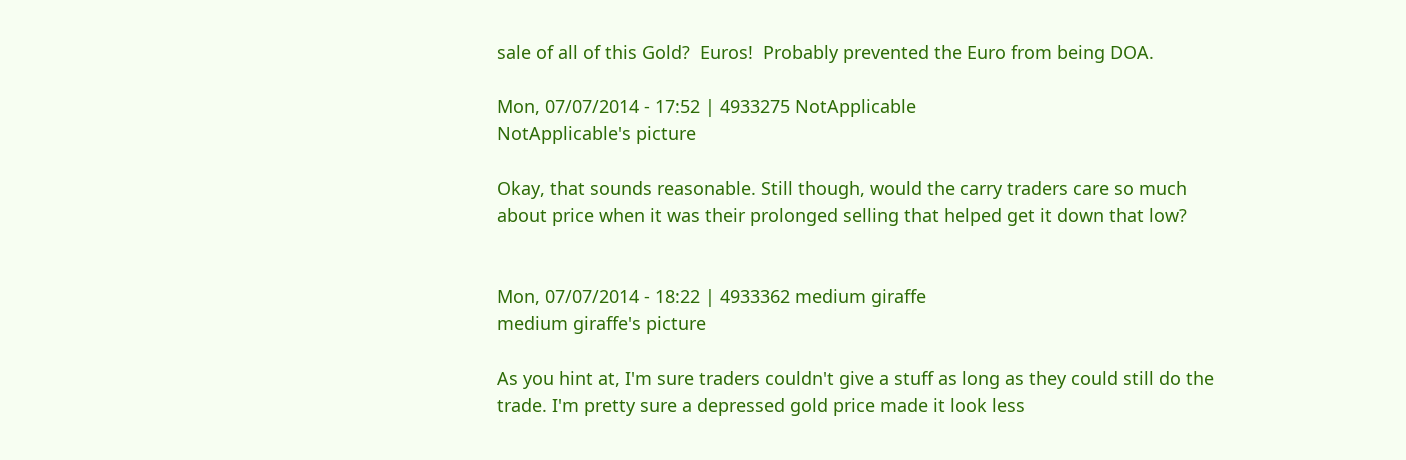sale of all of this Gold?  Euros!  Probably prevented the Euro from being DOA.

Mon, 07/07/2014 - 17:52 | 4933275 NotApplicable
NotApplicable's picture

Okay, that sounds reasonable. Still though, would the carry traders care so much about price when it was their prolonged selling that helped get it down that low?


Mon, 07/07/2014 - 18:22 | 4933362 medium giraffe
medium giraffe's picture

As you hint at, I'm sure traders couldn't give a stuff as long as they could still do the trade. I'm pretty sure a depressed gold price made it look less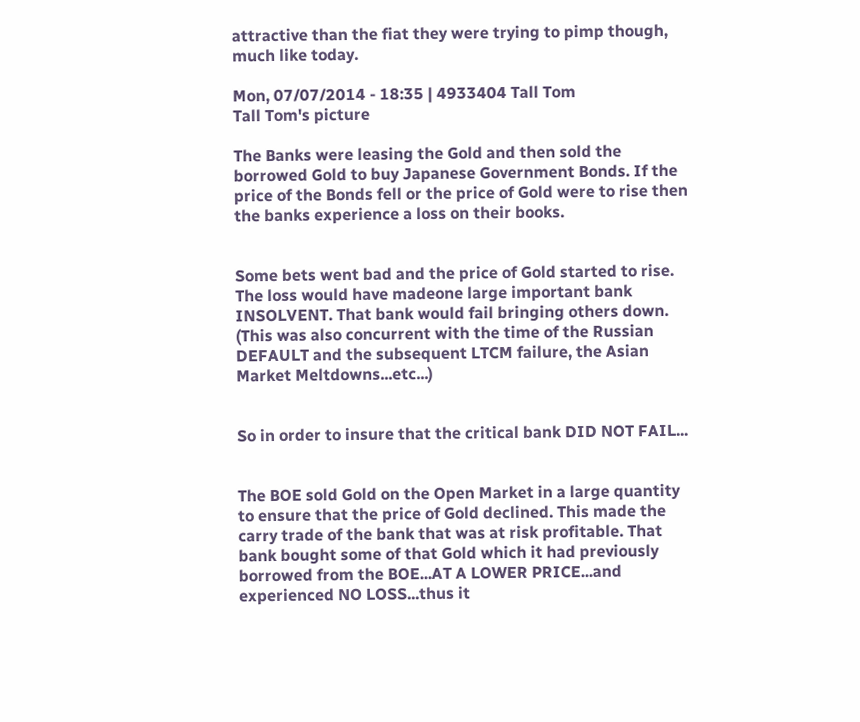attractive than the fiat they were trying to pimp though, much like today.

Mon, 07/07/2014 - 18:35 | 4933404 Tall Tom
Tall Tom's picture

The Banks were leasing the Gold and then sold the borrowed Gold to buy Japanese Government Bonds. If the price of the Bonds fell or the price of Gold were to rise then the banks experience a loss on their books.


Some bets went bad and the price of Gold started to rise. The loss would have madeone large important bank INSOLVENT. That bank would fail bringing others down. (This was also concurrent with the time of the Russian DEFAULT and the subsequent LTCM failure, the Asian Market Meltdowns...etc...)


So in order to insure that the critical bank DID NOT FAIL...


The BOE sold Gold on the Open Market in a large quantity to ensure that the price of Gold declined. This made the carry trade of the bank that was at risk profitable. That bank bought some of that Gold which it had previously borrowed from the BOE...AT A LOWER PRICE...and experienced NO LOSS...thus it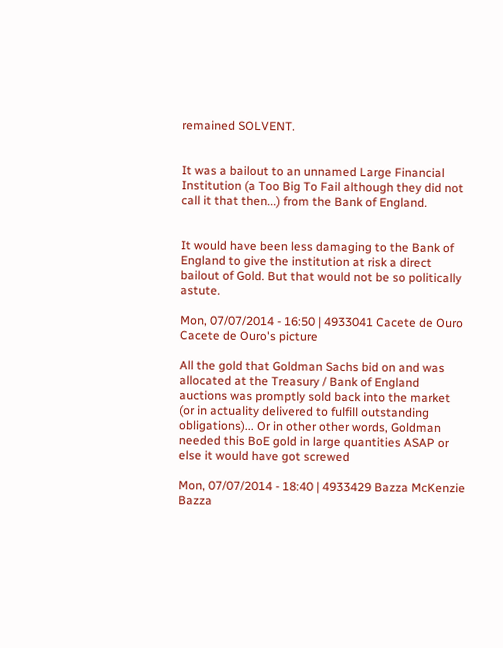remained SOLVENT.


It was a bailout to an unnamed Large Financial Institution (a Too Big To Fail although they did not call it that then...) from the Bank of England.


It would have been less damaging to the Bank of England to give the institution at risk a direct bailout of Gold. But that would not be so politically astute.

Mon, 07/07/2014 - 16:50 | 4933041 Cacete de Ouro
Cacete de Ouro's picture

All the gold that Goldman Sachs bid on and was allocated at the Treasury / Bank of England auctions was promptly sold back into the market (or in actuality delivered to fulfill outstanding obligations)... Or in other other words, Goldman needed this BoE gold in large quantities ASAP or else it would have got screwed

Mon, 07/07/2014 - 18:40 | 4933429 Bazza McKenzie
Bazza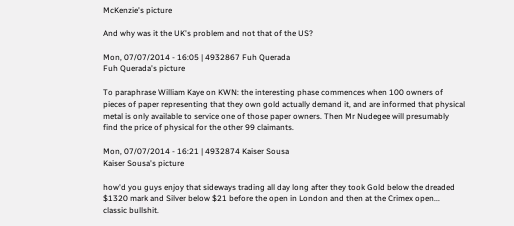McKenzie's picture

And why was it the UK's problem and not that of the US?

Mon, 07/07/2014 - 16:05 | 4932867 Fuh Querada
Fuh Querada's picture

To paraphrase William Kaye on KWN: the interesting phase commences when 100 owners of pieces of paper representing that they own gold actually demand it, and are informed that physical metal is only available to service one of those paper owners. Then Mr Nudegee will presumably find the price of physical for the other 99 claimants.

Mon, 07/07/2014 - 16:21 | 4932874 Kaiser Sousa
Kaiser Sousa's picture

how'd you guys enjoy that sideways trading all day long after they took Gold below the dreaded $1320 mark and Silver below $21 before the open in London and then at the Crimex open...
classic bullshit.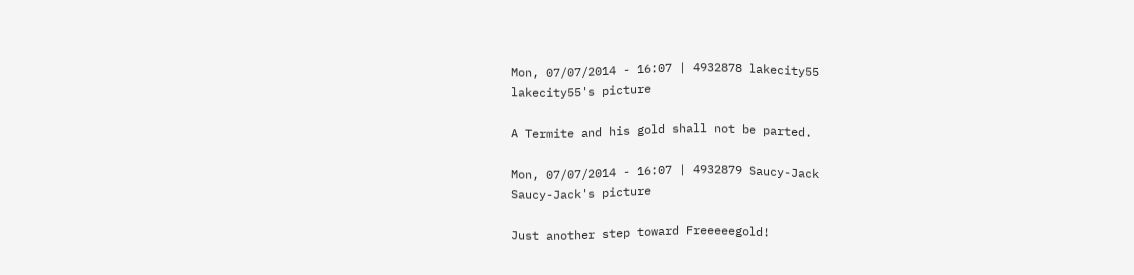Mon, 07/07/2014 - 16:07 | 4932878 lakecity55
lakecity55's picture

A Termite and his gold shall not be parted.

Mon, 07/07/2014 - 16:07 | 4932879 Saucy-Jack
Saucy-Jack's picture

Just another step toward Freeeeegold!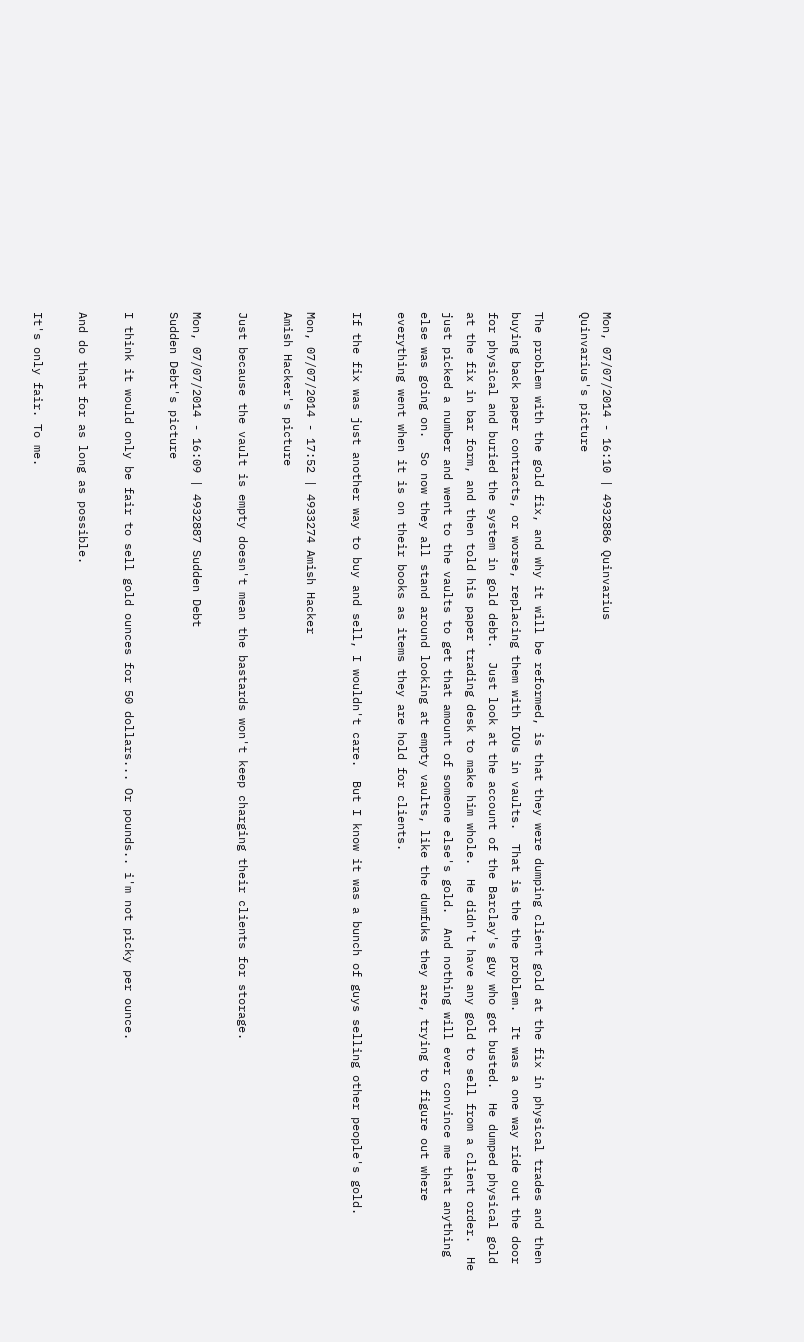Mon, 07/07/2014 - 16:10 | 4932886 Quinvarius
Quinvarius's picture

The problem with the gold fix, and why it will be reformed, is that they were dumping client gold at the fix in physical trades and then buying back paper contracts, or worse, replacing them with IOUs in vaults.  That is the the problem.  It was a one way ride out the door for physical and buried the system in gold debt.  Just look at the account of the Barclay's guy who got busted.  He dumped physical gold at the fix in bar form, and then told his paper trading desk to make him whole.  He didn't have any gold to sell from a client order.  He just picked a number and went to the vaults to get that amount of someone else's gold.  And nothing will ever convince me that anything else was going on.  So now they all stand around looking at empty vaults, like the dumfuks they are, trying to figure out where everything went when it is on their books as items they are hold for clients.

If the fix was just another way to buy and sell, I wouldn't care.  But I know it was a bunch of guys selling other people's gold.

Mon, 07/07/2014 - 17:52 | 4933274 Amish Hacker
Amish Hacker's picture

Just because the vault is empty doesn't mean the bastards won't keep charging their clients for storage.

Mon, 07/07/2014 - 16:09 | 4932887 Sudden Debt
Sudden Debt's picture

I think it would only be fair to sell gold ounces for 50 dollars... Or pounds.. i'm not picky per ounce.

And do that for as long as possible.

It's only fair. To me.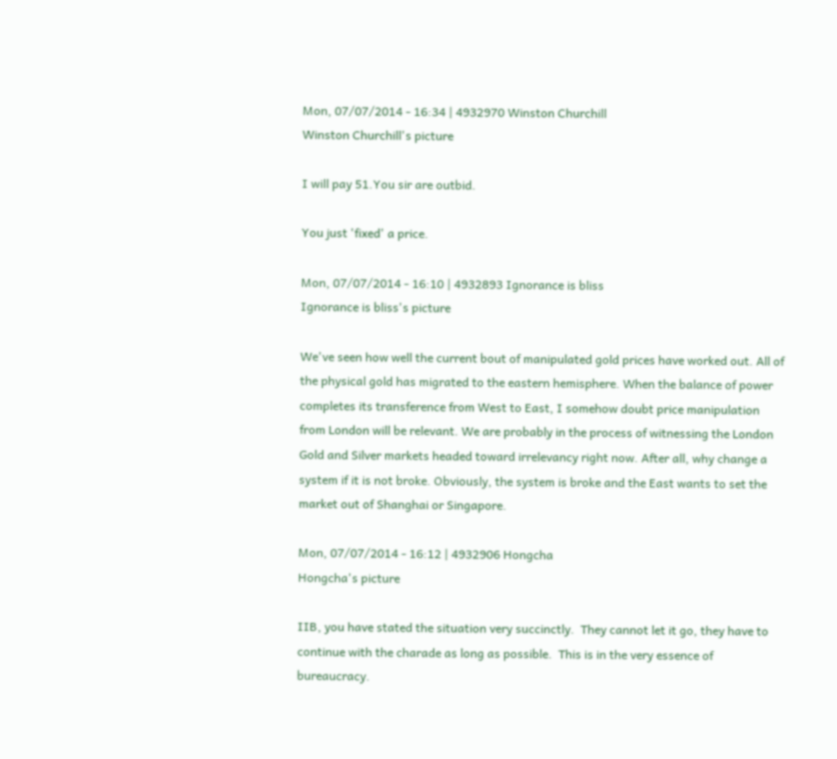Mon, 07/07/2014 - 16:34 | 4932970 Winston Churchill
Winston Churchill's picture

I will pay 51.You sir are outbid.

You just 'fixed' a price.

Mon, 07/07/2014 - 16:10 | 4932893 Ignorance is bliss
Ignorance is bliss's picture

We've seen how well the current bout of manipulated gold prices have worked out. All of the physical gold has migrated to the eastern hemisphere. When the balance of power completes its transference from West to East, I somehow doubt price manipulation from London will be relevant. We are probably in the process of witnessing the London Gold and Silver markets headed toward irrelevancy right now. After all, why change a system if it is not broke. Obviously, the system is broke and the East wants to set the market out of Shanghai or Singapore.

Mon, 07/07/2014 - 16:12 | 4932906 Hongcha
Hongcha's picture

IIB, you have stated the situation very succinctly.  They cannot let it go, they have to continue with the charade as long as possible.  This is in the very essence of bureaucracy.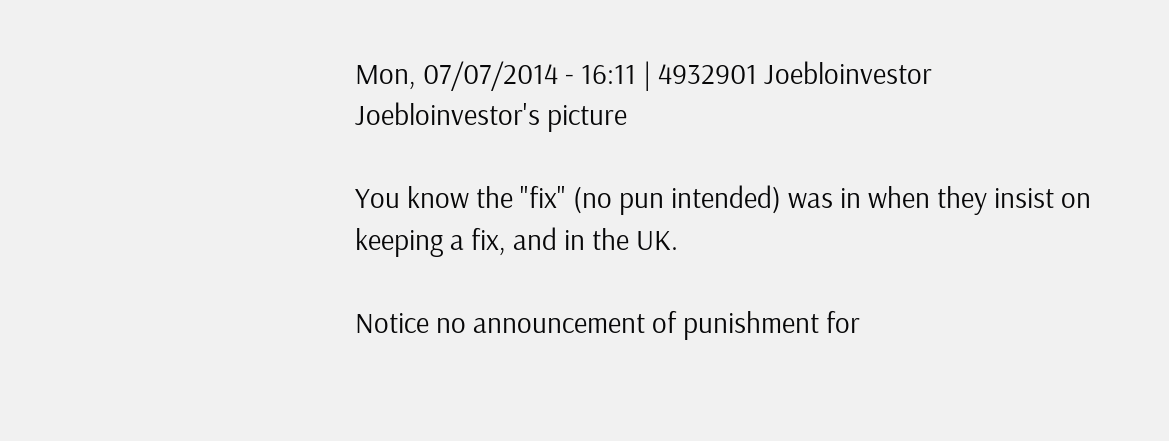Mon, 07/07/2014 - 16:11 | 4932901 Joebloinvestor
Joebloinvestor's picture

You know the "fix" (no pun intended) was in when they insist on keeping a fix, and in the UK.

Notice no announcement of punishment for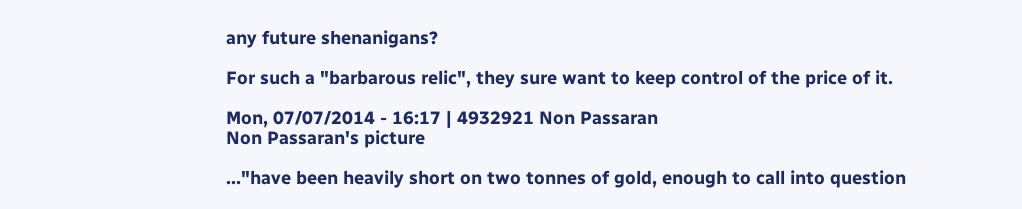any future shenanigans?

For such a "barbarous relic", they sure want to keep control of the price of it.

Mon, 07/07/2014 - 16:17 | 4932921 Non Passaran
Non Passaran's picture

..."have been heavily short on two tonnes of gold, enough to call into question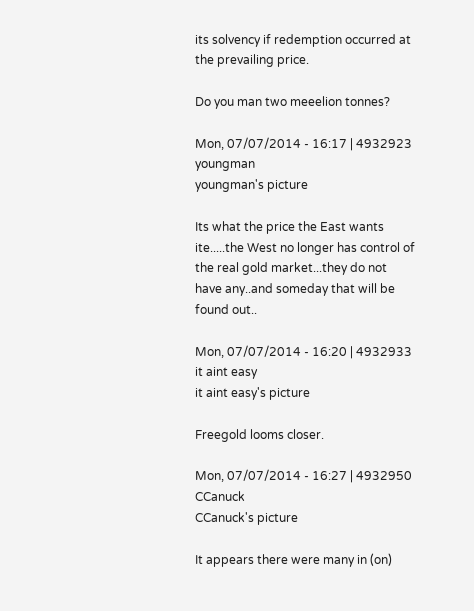its solvency if redemption occurred at the prevailing price.

Do you man two meeelion tonnes?

Mon, 07/07/2014 - 16:17 | 4932923 youngman
youngman's picture

Its what the price the East wants ite.....the West no longer has control of the real gold market...they do not have any..and someday that will be found out..

Mon, 07/07/2014 - 16:20 | 4932933 it aint easy
it aint easy's picture

Freegold looms closer.

Mon, 07/07/2014 - 16:27 | 4932950 CCanuck
CCanuck's picture

It appears there were many in (on)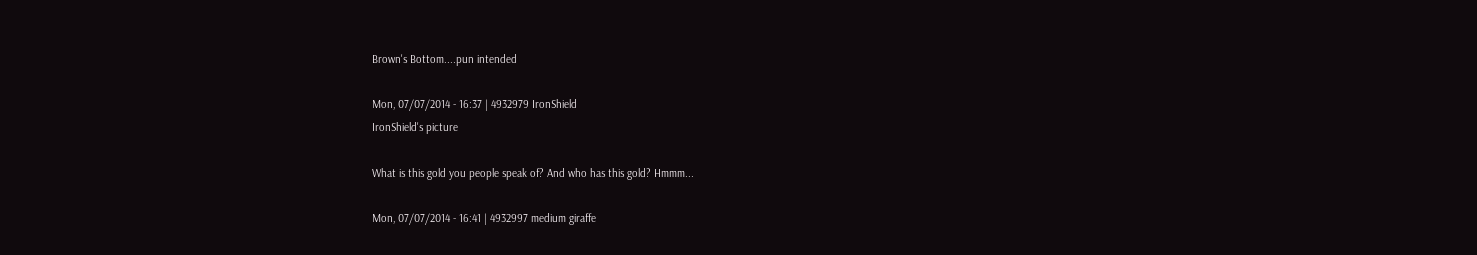Brown's Bottom....pun intended

Mon, 07/07/2014 - 16:37 | 4932979 IronShield
IronShield's picture

What is this gold you people speak of? And who has this gold? Hmmm...

Mon, 07/07/2014 - 16:41 | 4932997 medium giraffe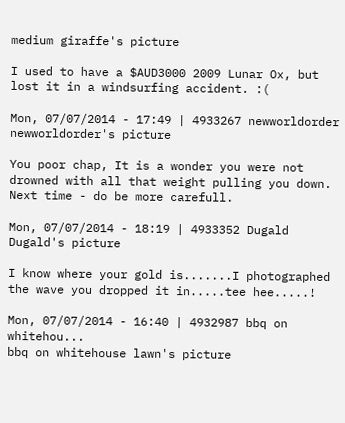medium giraffe's picture

I used to have a $AUD3000 2009 Lunar Ox, but lost it in a windsurfing accident. :(

Mon, 07/07/2014 - 17:49 | 4933267 newworldorder
newworldorder's picture

You poor chap, It is a wonder you were not drowned with all that weight pulling you down. Next time - do be more carefull.

Mon, 07/07/2014 - 18:19 | 4933352 Dugald
Dugald's picture

I know where your gold is.......I photographed the wave you dropped it in.....tee hee.....!

Mon, 07/07/2014 - 16:40 | 4932987 bbq on whitehou...
bbq on whitehouse lawn's picture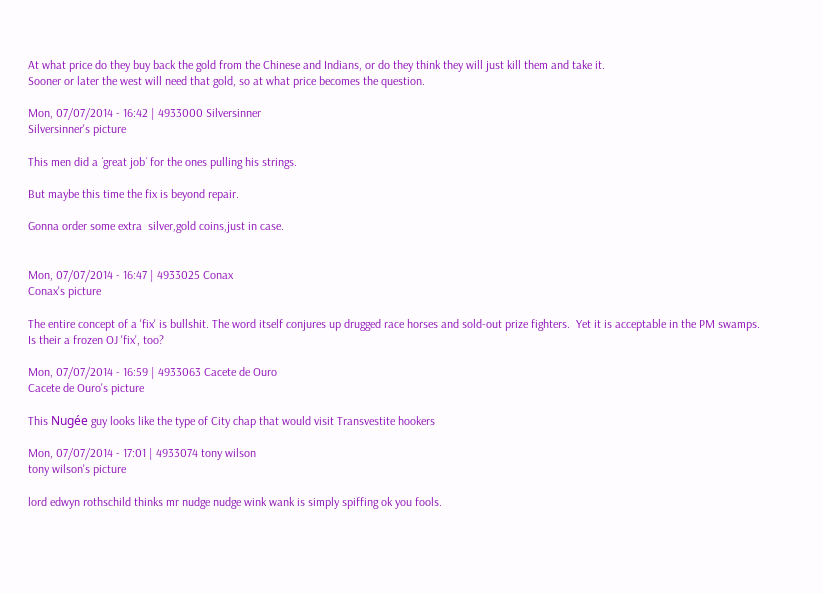At what price do they buy back the gold from the Chinese and Indians, or do they think they will just kill them and take it.
Sooner or later the west will need that gold, so at what price becomes the question.

Mon, 07/07/2014 - 16:42 | 4933000 Silversinner
Silversinner's picture

This men did a ´great job´ for the ones pulling his strings.

But maybe this time the fix is beyond repair.

Gonna order some extra  silver,gold coins,just in case.


Mon, 07/07/2014 - 16:47 | 4933025 Conax
Conax's picture

The entire concept of a 'fix' is bullshit. The word itself conjures up drugged race horses and sold-out prize fighters.  Yet it is acceptable in the PM swamps.  Is their a frozen OJ 'fix', too?

Mon, 07/07/2014 - 16:59 | 4933063 Cacete de Ouro
Cacete de Ouro's picture

This Nugée guy looks like the type of City chap that would visit Transvestite hookers

Mon, 07/07/2014 - 17:01 | 4933074 tony wilson
tony wilson's picture

lord edwyn rothschild thinks mr nudge nudge wink wank is simply spiffing ok you fools.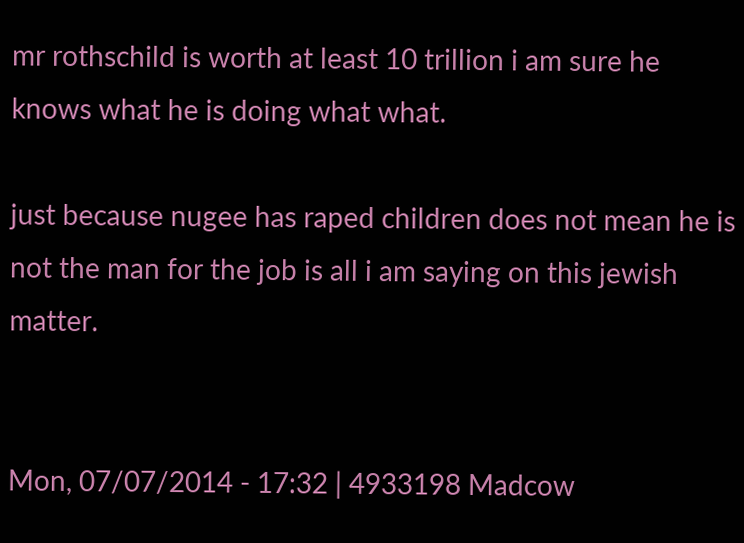mr rothschild is worth at least 10 trillion i am sure he knows what he is doing what what.

just because nugee has raped children does not mean he is not the man for the job is all i am saying on this jewish matter.


Mon, 07/07/2014 - 17:32 | 4933198 Madcow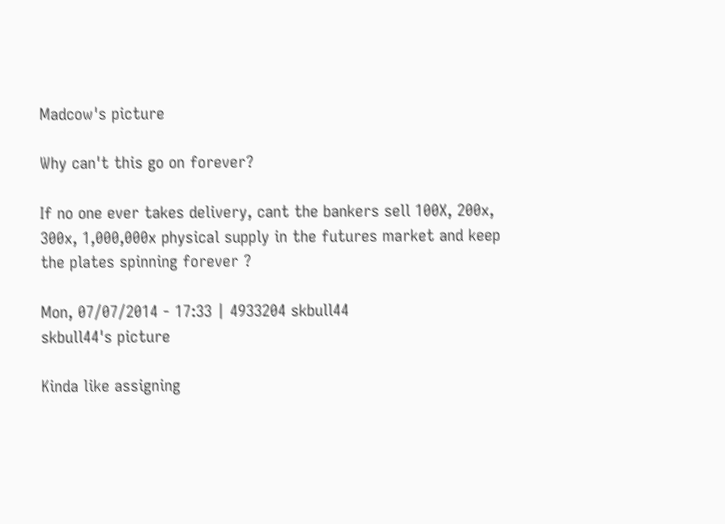Madcow's picture

Why can't this go on forever?

If no one ever takes delivery, cant the bankers sell 100X, 200x, 300x, 1,000,000x physical supply in the futures market and keep the plates spinning forever ?

Mon, 07/07/2014 - 17:33 | 4933204 skbull44
skbull44's picture

Kinda like assigning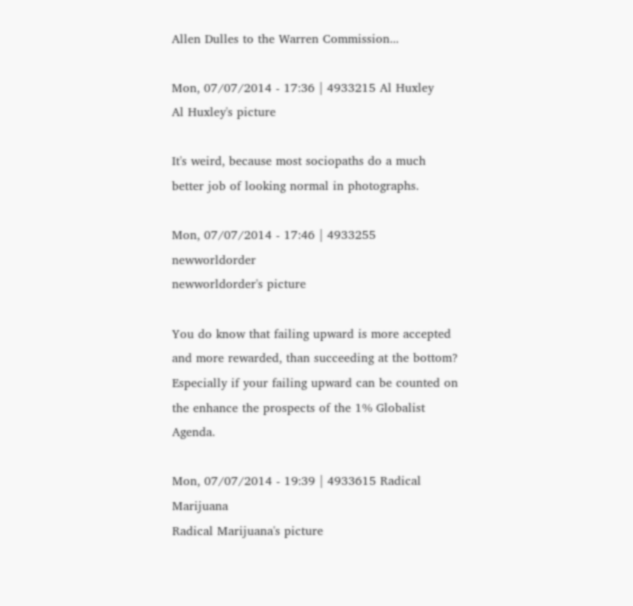Allen Dulles to the Warren Commission...

Mon, 07/07/2014 - 17:36 | 4933215 Al Huxley
Al Huxley's picture

It's weird, because most sociopaths do a much better job of looking normal in photographs.

Mon, 07/07/2014 - 17:46 | 4933255 newworldorder
newworldorder's picture

You do know that failing upward is more accepted and more rewarded, than succeeding at the bottom? Especially if your failing upward can be counted on the enhance the prospects of the 1% Globalist Agenda.

Mon, 07/07/2014 - 19:39 | 4933615 Radical Marijuana
Radical Marijuana's picture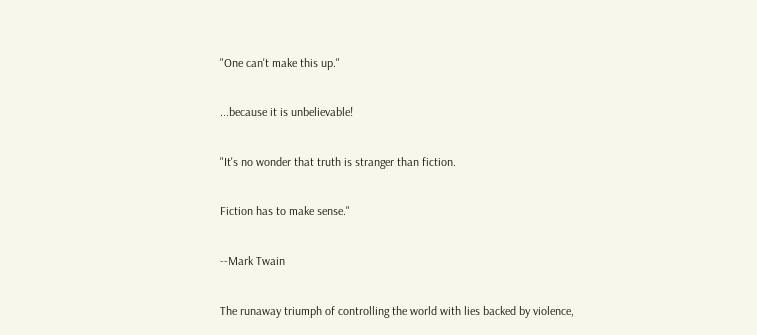"One can't make this up."

...because it is unbelievable!

"It's no wonder that truth is stranger than fiction.

Fiction has to make sense."

--Mark Twain

The runaway triumph of controlling the world with lies backed by violence,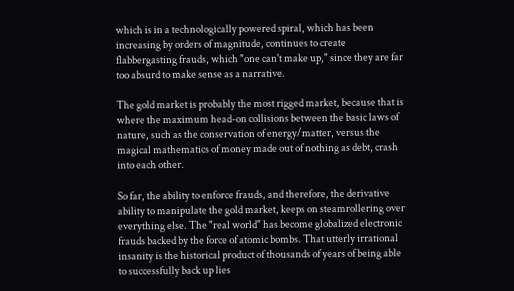which is in a technologically powered spiral, which has been increasing by orders of magnitude, continues to create flabbergasting frauds, which "one can't make up," since they are far too absurd to make sense as a narrative.

The gold market is probably the most rigged market, because that is where the maximum head-on collisions between the basic laws of nature, such as the conservation of energy/matter, versus the magical mathematics of money made out of nothing as debt, crash into each other.

So far, the ability to enforce frauds, and therefore, the derivative ability to manipulate the gold market, keeps on steamrollering over everything else. The "real world" has become globalized electronic frauds backed by the force of atomic bombs. That utterly irrational insanity is the historical product of thousands of years of being able to successfully back up lies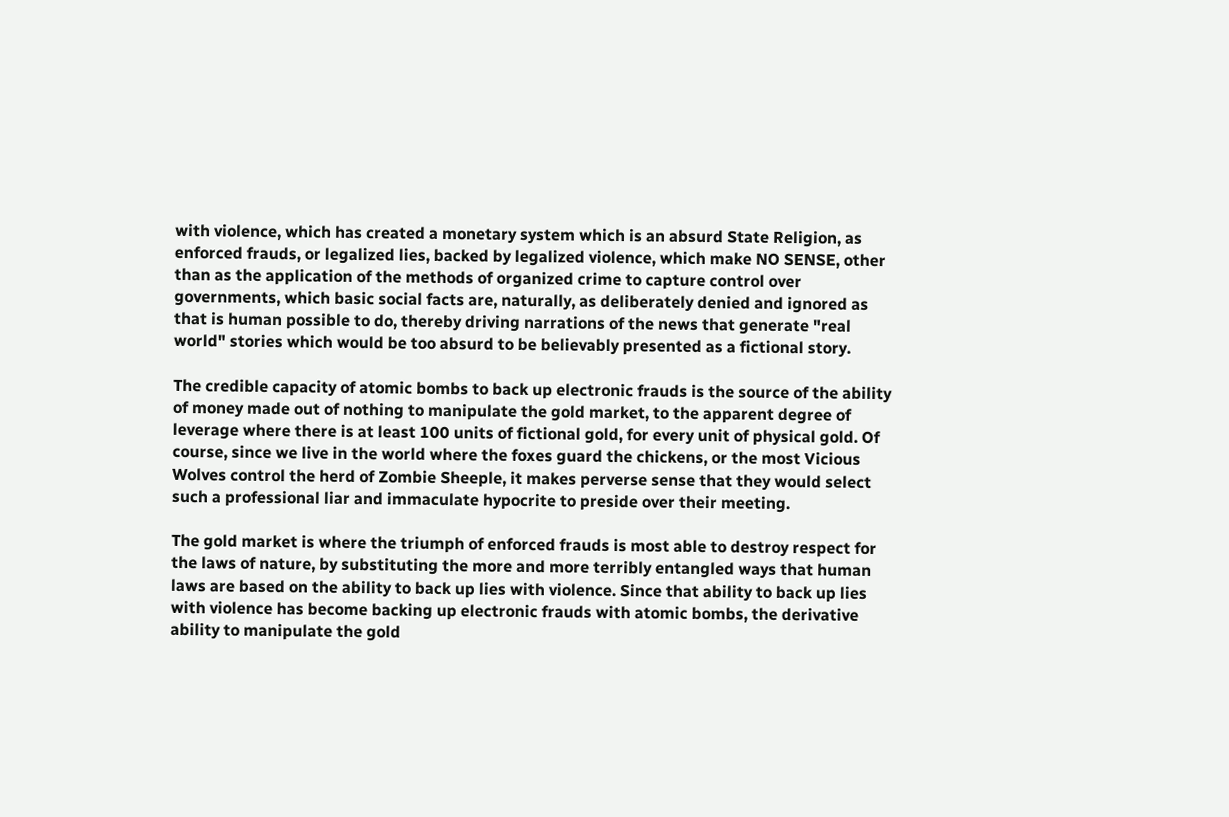with violence, which has created a monetary system which is an absurd State Religion, as enforced frauds, or legalized lies, backed by legalized violence, which make NO SENSE, other than as the application of the methods of organized crime to capture control over governments, which basic social facts are, naturally, as deliberately denied and ignored as that is human possible to do, thereby driving narrations of the news that generate "real world" stories which would be too absurd to be believably presented as a fictional story.

The credible capacity of atomic bombs to back up electronic frauds is the source of the ability of money made out of nothing to manipulate the gold market, to the apparent degree of leverage where there is at least 100 units of fictional gold, for every unit of physical gold. Of course, since we live in the world where the foxes guard the chickens, or the most Vicious Wolves control the herd of Zombie Sheeple, it makes perverse sense that they would select such a professional liar and immaculate hypocrite to preside over their meeting.

The gold market is where the triumph of enforced frauds is most able to destroy respect for the laws of nature, by substituting the more and more terribly entangled ways that human laws are based on the ability to back up lies with violence. Since that ability to back up lies with violence has become backing up electronic frauds with atomic bombs, the derivative ability to manipulate the gold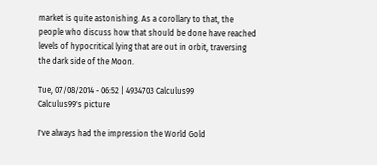market is quite astonishing. As a corollary to that, the people who discuss how that should be done have reached levels of hypocritical lying that are out in orbit, traversing the dark side of the Moon.

Tue, 07/08/2014 - 06:52 | 4934703 Calculus99
Calculus99's picture

I've always had the impression the World Gold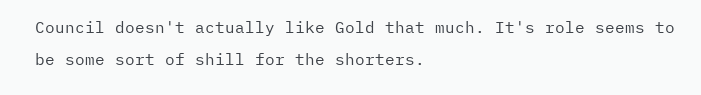Council doesn't actually like Gold that much. It's role seems to be some sort of shill for the shorters.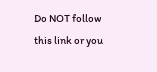Do NOT follow this link or you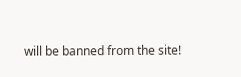will be banned from the site!